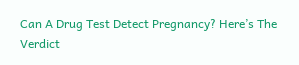Can A Drug Test Detect Pregnancy? Here’s The Verdict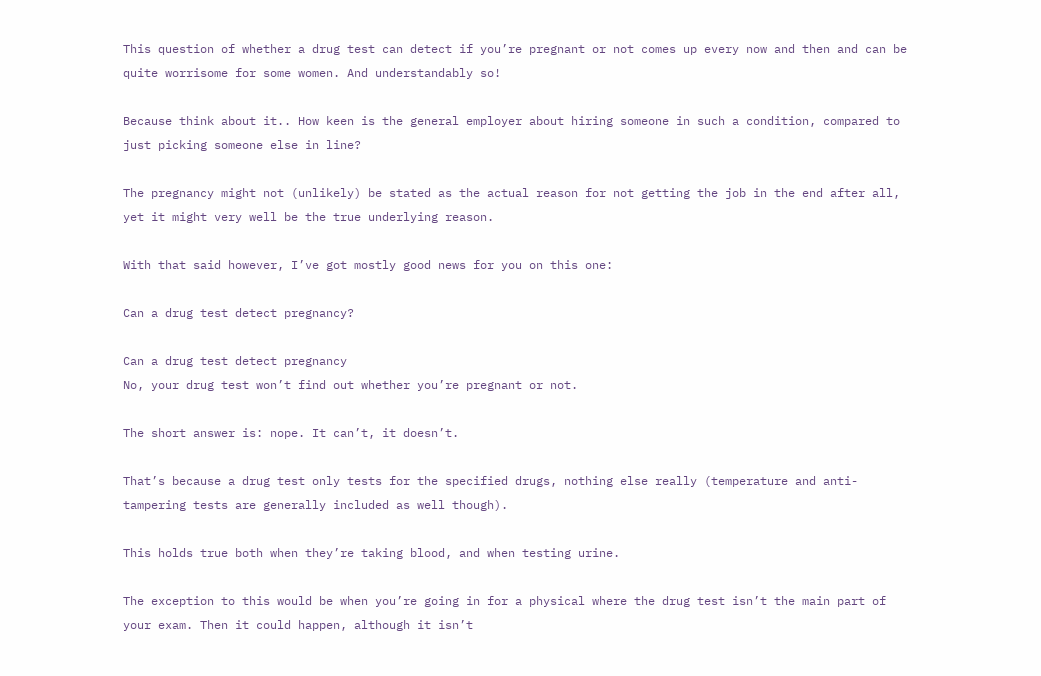This question of whether a drug test can detect if you’re pregnant or not comes up every now and then and can be quite worrisome for some women. And understandably so!

Because think about it.. How keen is the general employer about hiring someone in such a condition, compared to just picking someone else in line?

The pregnancy might not (unlikely) be stated as the actual reason for not getting the job in the end after all, yet it might very well be the true underlying reason.

With that said however, I’ve got mostly good news for you on this one:

Can a drug test detect pregnancy?

Can a drug test detect pregnancy
No, your drug test won’t find out whether you’re pregnant or not.

The short answer is: nope. It can’t, it doesn’t.

That’s because a drug test only tests for the specified drugs, nothing else really (temperature and anti-tampering tests are generally included as well though).

This holds true both when they’re taking blood, and when testing urine.

The exception to this would be when you’re going in for a physical where the drug test isn’t the main part of your exam. Then it could happen, although it isn’t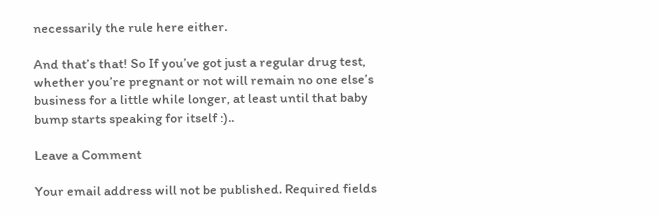necessarily the rule here either.

And that’s that! So If you’ve got just a regular drug test, whether you’re pregnant or not will remain no one else’s business for a little while longer, at least until that baby bump starts speaking for itself :)..

Leave a Comment

Your email address will not be published. Required fields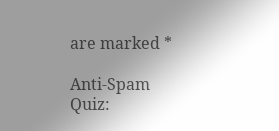are marked *

Anti-Spam Quiz: